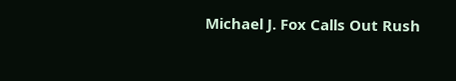Michael J. Fox Calls Out Rush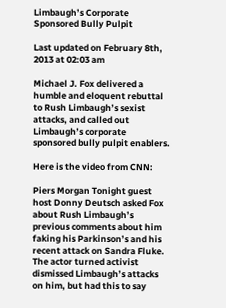Limbaugh’s Corporate Sponsored Bully Pulpit

Last updated on February 8th, 2013 at 02:03 am

Michael J. Fox delivered a humble and eloquent rebuttal to Rush Limbaugh’s sexist attacks, and called out Limbaugh’s corporate sponsored bully pulpit enablers.

Here is the video from CNN:

Piers Morgan Tonight guest host Donny Deutsch asked Fox about Rush Limbaugh’s previous comments about him faking his Parkinson’s and his recent attack on Sandra Fluke. The actor turned activist dismissed Limbaugh’s attacks on him, but had this to say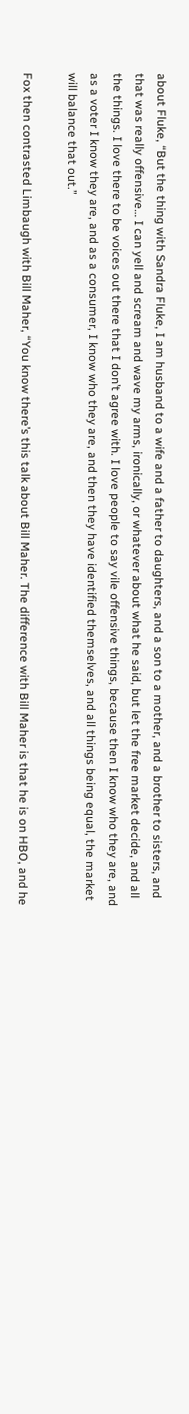about Fluke, “But the thing with Sandra Fluke, I am husband to a wife and a father to daughters, and a son to a mother, and a brother to sisters, and that was really offensive… I can yell and scream and wave my arms, ironically, or whatever about what he said, but let the free market decide, and all the things. I love there to be voices out there that I don’t agree with. I love people to say vile offensive things, because then I know who they are, and as a voter I know they are, and as a consumer, I know who they are, and then they have identified themselves, and all things being equal, the market will balance that out.”

Fox then contrasted Limbaugh with Bill Maher, “You know there’s this talk about Bill Maher. The difference with Bill Maher is that he is on HBO, and he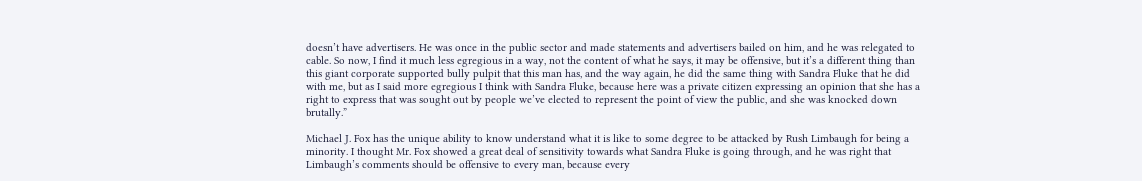doesn’t have advertisers. He was once in the public sector and made statements and advertisers bailed on him, and he was relegated to cable. So now, I find it much less egregious in a way, not the content of what he says, it may be offensive, but it’s a different thing than this giant corporate supported bully pulpit that this man has, and the way again, he did the same thing with Sandra Fluke that he did with me, but as I said more egregious I think with Sandra Fluke, because here was a private citizen expressing an opinion that she has a right to express that was sought out by people we’ve elected to represent the point of view the public, and she was knocked down brutally.”

Michael J. Fox has the unique ability to know understand what it is like to some degree to be attacked by Rush Limbaugh for being a minority. I thought Mr. Fox showed a great deal of sensitivity towards what Sandra Fluke is going through, and he was right that Limbaugh’s comments should be offensive to every man, because every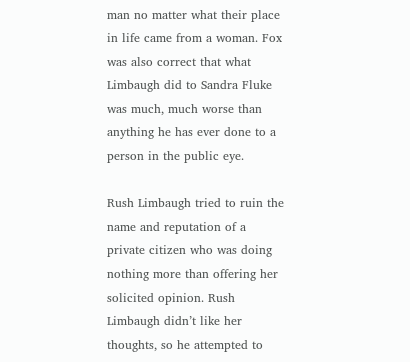man no matter what their place in life came from a woman. Fox was also correct that what Limbaugh did to Sandra Fluke was much, much worse than anything he has ever done to a person in the public eye.

Rush Limbaugh tried to ruin the name and reputation of a private citizen who was doing nothing more than offering her solicited opinion. Rush Limbaugh didn’t like her thoughts, so he attempted to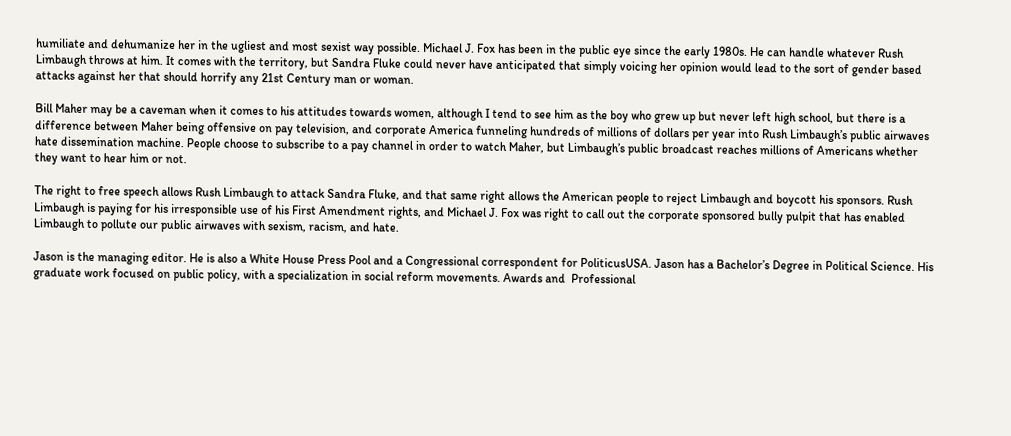humiliate and dehumanize her in the ugliest and most sexist way possible. Michael J. Fox has been in the public eye since the early 1980s. He can handle whatever Rush Limbaugh throws at him. It comes with the territory, but Sandra Fluke could never have anticipated that simply voicing her opinion would lead to the sort of gender based attacks against her that should horrify any 21st Century man or woman.

Bill Maher may be a caveman when it comes to his attitudes towards women, although I tend to see him as the boy who grew up but never left high school, but there is a difference between Maher being offensive on pay television, and corporate America funneling hundreds of millions of dollars per year into Rush Limbaugh’s public airwaves hate dissemination machine. People choose to subscribe to a pay channel in order to watch Maher, but Limbaugh’s public broadcast reaches millions of Americans whether they want to hear him or not.

The right to free speech allows Rush Limbaugh to attack Sandra Fluke, and that same right allows the American people to reject Limbaugh and boycott his sponsors. Rush Limbaugh is paying for his irresponsible use of his First Amendment rights, and Michael J. Fox was right to call out the corporate sponsored bully pulpit that has enabled Limbaugh to pollute our public airwaves with sexism, racism, and hate.

Jason is the managing editor. He is also a White House Press Pool and a Congressional correspondent for PoliticusUSA. Jason has a Bachelor’s Degree in Political Science. His graduate work focused on public policy, with a specialization in social reform movements. Awards and  Professional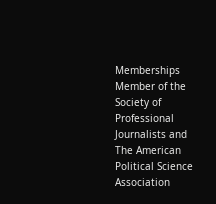Memberships Member of the Society of Professional Journalists and The American Political Science Association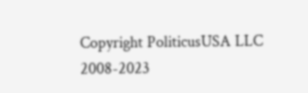Copyright PoliticusUSA LLC 2008-2023